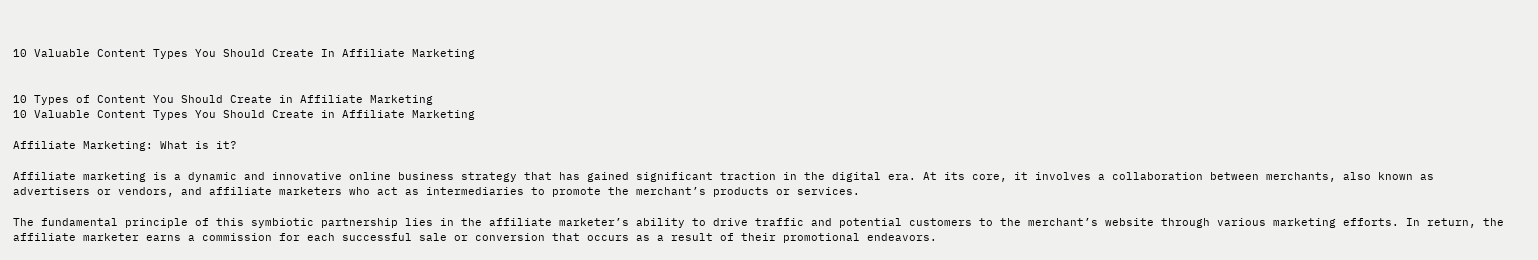10 Valuable Content Types You Should Create In Affiliate Marketing


10 Types of Content You Should Create in Affiliate Marketing
10 Valuable Content Types You Should Create in Affiliate Marketing

Affiliate Marketing: What is it?

Affiliate marketing is a dynamic and innovative online business strategy that has gained significant traction in the digital era. At its core, it involves a collaboration between merchants, also known as advertisers or vendors, and affiliate marketers who act as intermediaries to promote the merchant’s products or services.

The fundamental principle of this symbiotic partnership lies in the affiliate marketer’s ability to drive traffic and potential customers to the merchant’s website through various marketing efforts. In return, the affiliate marketer earns a commission for each successful sale or conversion that occurs as a result of their promotional endeavors.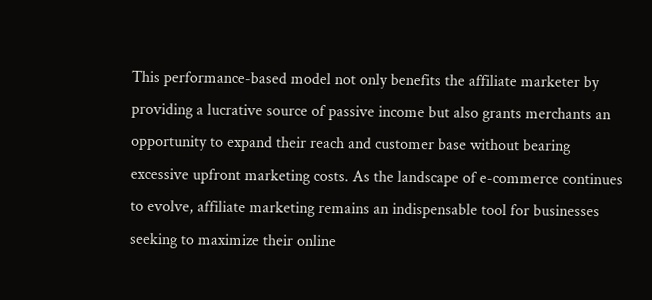This performance-based model not only benefits the affiliate marketer by providing a lucrative source of passive income but also grants merchants an opportunity to expand their reach and customer base without bearing excessive upfront marketing costs. As the landscape of e-commerce continues to evolve, affiliate marketing remains an indispensable tool for businesses seeking to maximize their online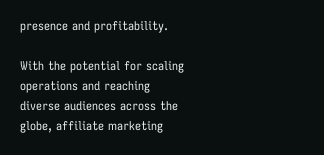presence and profitability.

With the potential for scaling operations and reaching diverse audiences across the globe, affiliate marketing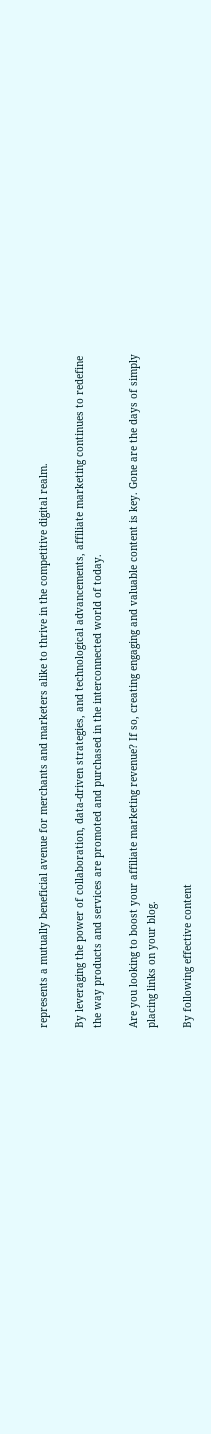represents a mutually beneficial avenue for merchants and marketers alike to thrive in the competitive digital realm.

By leveraging the power of collaboration, data-driven strategies, and technological advancements, affiliate marketing continues to redefine the way products and services are promoted and purchased in the interconnected world of today.

Are you looking to boost your affiliate marketing revenue? If so, creating engaging and valuable content is key. Gone are the days of simply placing links on your blog.

By following effective content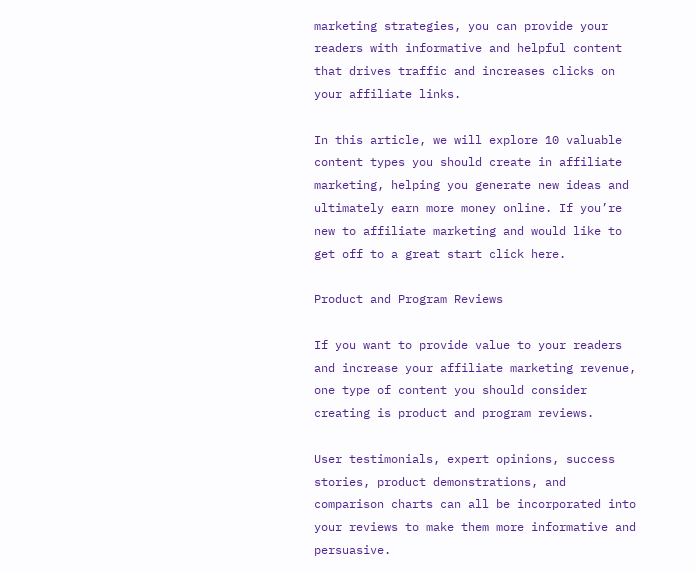marketing strategies, you can provide your readers with informative and helpful content that drives traffic and increases clicks on your affiliate links.

In this article, we will explore 10 valuable content types you should create in affiliate marketing, helping you generate new ideas and ultimately earn more money online. If you’re new to affiliate marketing and would like to get off to a great start click here.

Product and Program Reviews

If you want to provide value to your readers and increase your affiliate marketing revenue, one type of content you should consider creating is product and program reviews.

User testimonials, expert opinions, success stories, product demonstrations, and comparison charts can all be incorporated into your reviews to make them more informative and persuasive.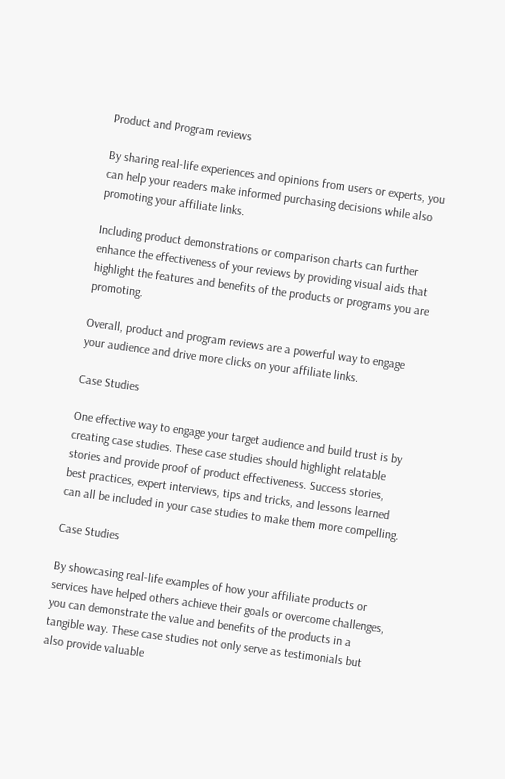Product and Program reviews

By sharing real-life experiences and opinions from users or experts, you can help your readers make informed purchasing decisions while also promoting your affiliate links.

Including product demonstrations or comparison charts can further enhance the effectiveness of your reviews by providing visual aids that highlight the features and benefits of the products or programs you are promoting.

Overall, product and program reviews are a powerful way to engage your audience and drive more clicks on your affiliate links.

Case Studies

One effective way to engage your target audience and build trust is by creating case studies. These case studies should highlight relatable stories and provide proof of product effectiveness. Success stories, best practices, expert interviews, tips and tricks, and lessons learned can all be included in your case studies to make them more compelling.

Case Studies

By showcasing real-life examples of how your affiliate products or services have helped others achieve their goals or overcome challenges, you can demonstrate the value and benefits of the products in a tangible way. These case studies not only serve as testimonials but also provide valuable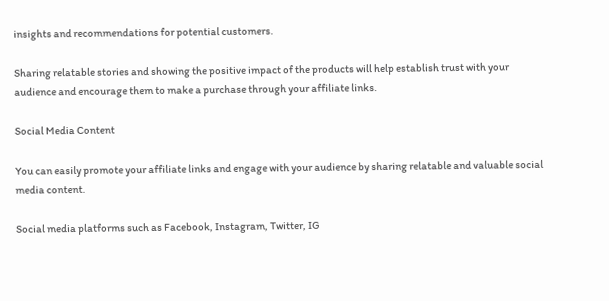insights and recommendations for potential customers.

Sharing relatable stories and showing the positive impact of the products will help establish trust with your audience and encourage them to make a purchase through your affiliate links.

Social Media Content

You can easily promote your affiliate links and engage with your audience by sharing relatable and valuable social media content.

Social media platforms such as Facebook, Instagram, Twitter, IG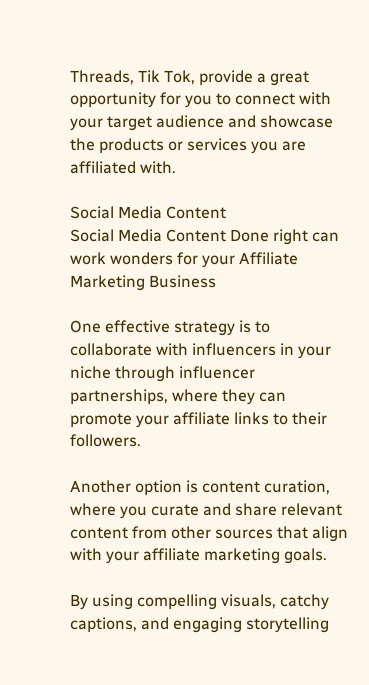Threads, Tik Tok, provide a great opportunity for you to connect with your target audience and showcase the products or services you are affiliated with.

Social Media Content
Social Media Content Done right can work wonders for your Affiliate Marketing Business

One effective strategy is to collaborate with influencers in your niche through influencer partnerships, where they can promote your affiliate links to their followers.

Another option is content curation, where you curate and share relevant content from other sources that align with your affiliate marketing goals.

By using compelling visuals, catchy captions, and engaging storytelling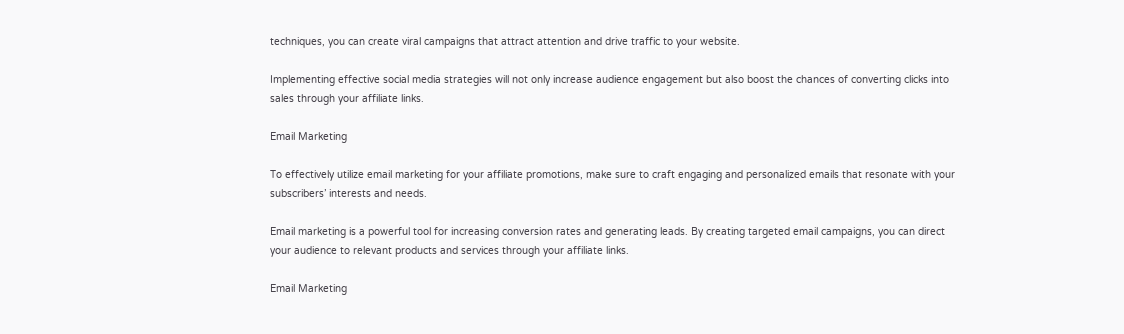techniques, you can create viral campaigns that attract attention and drive traffic to your website.

Implementing effective social media strategies will not only increase audience engagement but also boost the chances of converting clicks into sales through your affiliate links.

Email Marketing

To effectively utilize email marketing for your affiliate promotions, make sure to craft engaging and personalized emails that resonate with your subscribers’ interests and needs.

Email marketing is a powerful tool for increasing conversion rates and generating leads. By creating targeted email campaigns, you can direct your audience to relevant products and services through your affiliate links.

Email Marketing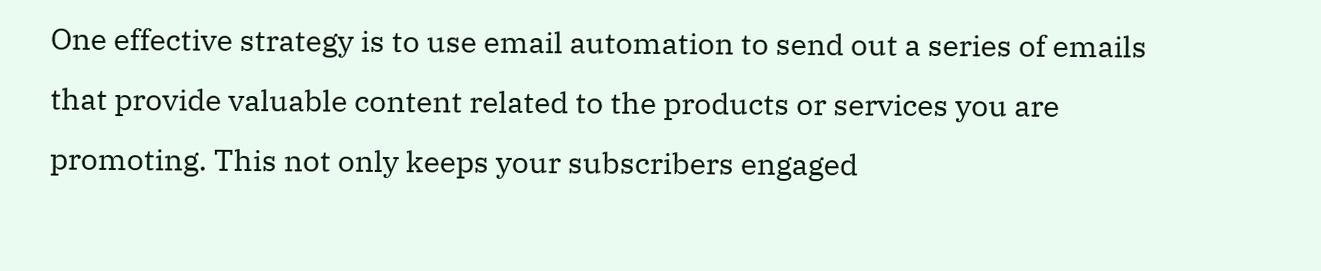One effective strategy is to use email automation to send out a series of emails that provide valuable content related to the products or services you are promoting. This not only keeps your subscribers engaged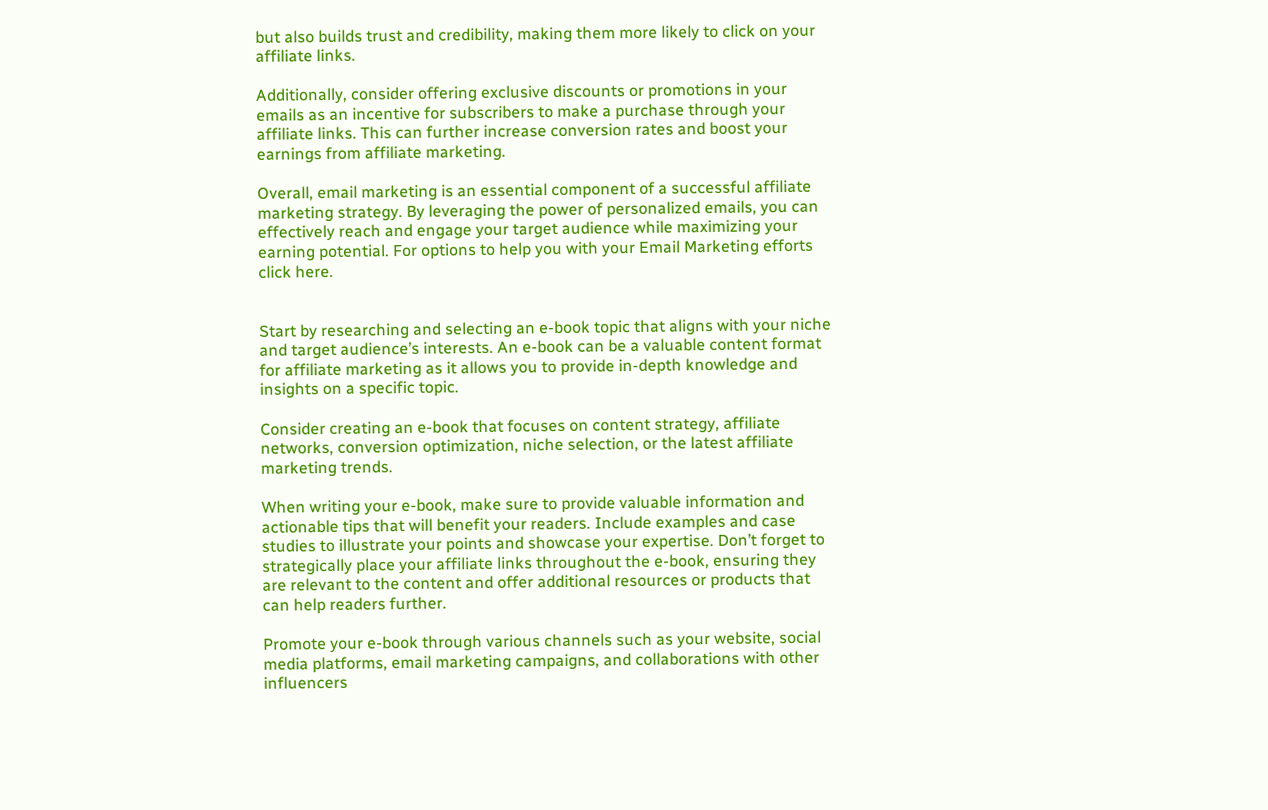but also builds trust and credibility, making them more likely to click on your affiliate links.

Additionally, consider offering exclusive discounts or promotions in your emails as an incentive for subscribers to make a purchase through your affiliate links. This can further increase conversion rates and boost your earnings from affiliate marketing.

Overall, email marketing is an essential component of a successful affiliate marketing strategy. By leveraging the power of personalized emails, you can effectively reach and engage your target audience while maximizing your earning potential. For options to help you with your Email Marketing efforts click here.


Start by researching and selecting an e-book topic that aligns with your niche and target audience’s interests. An e-book can be a valuable content format for affiliate marketing as it allows you to provide in-depth knowledge and insights on a specific topic.

Consider creating an e-book that focuses on content strategy, affiliate networks, conversion optimization, niche selection, or the latest affiliate marketing trends.

When writing your e-book, make sure to provide valuable information and actionable tips that will benefit your readers. Include examples and case studies to illustrate your points and showcase your expertise. Don’t forget to strategically place your affiliate links throughout the e-book, ensuring they are relevant to the content and offer additional resources or products that can help readers further.

Promote your e-book through various channels such as your website, social media platforms, email marketing campaigns, and collaborations with other influencers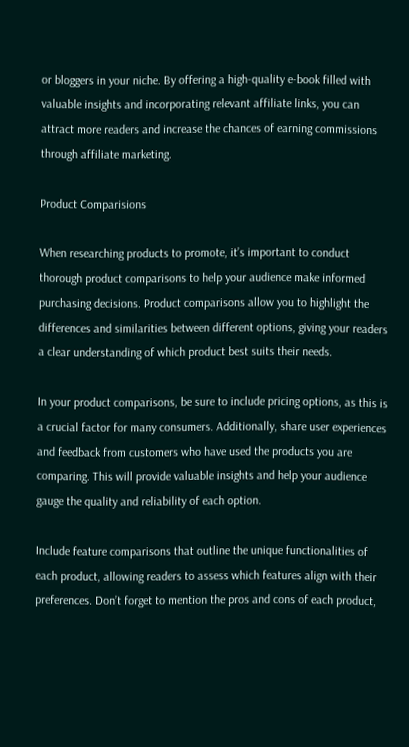or bloggers in your niche. By offering a high-quality e-book filled with valuable insights and incorporating relevant affiliate links, you can attract more readers and increase the chances of earning commissions through affiliate marketing.

Product Comparisions

When researching products to promote, it’s important to conduct thorough product comparisons to help your audience make informed purchasing decisions. Product comparisons allow you to highlight the differences and similarities between different options, giving your readers a clear understanding of which product best suits their needs.

In your product comparisons, be sure to include pricing options, as this is a crucial factor for many consumers. Additionally, share user experiences and feedback from customers who have used the products you are comparing. This will provide valuable insights and help your audience gauge the quality and reliability of each option.

Include feature comparisons that outline the unique functionalities of each product, allowing readers to assess which features align with their preferences. Don’t forget to mention the pros and cons of each product,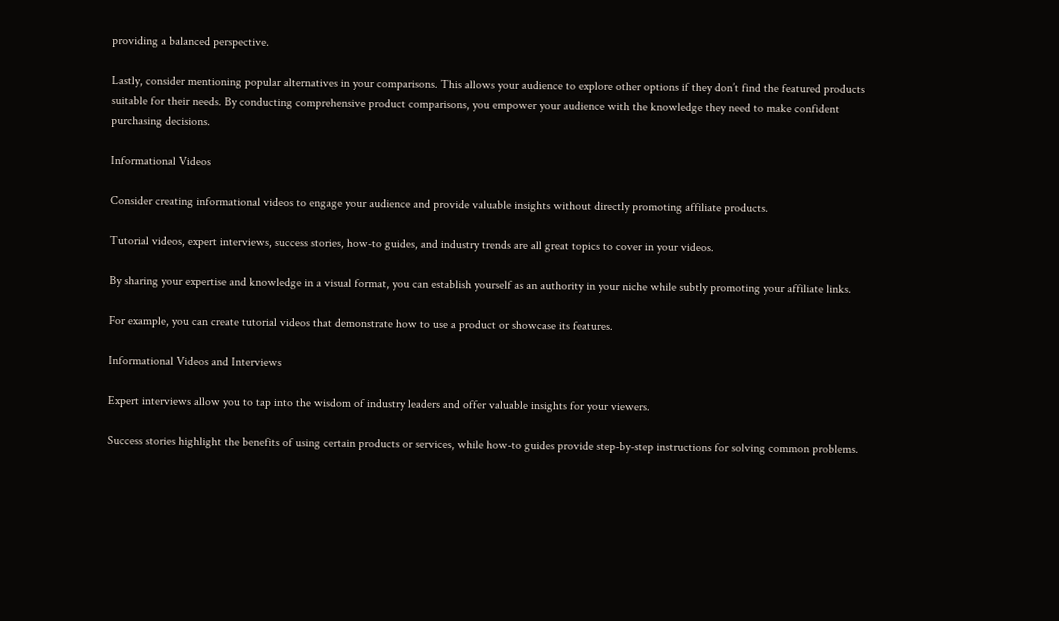providing a balanced perspective.

Lastly, consider mentioning popular alternatives in your comparisons. This allows your audience to explore other options if they don’t find the featured products suitable for their needs. By conducting comprehensive product comparisons, you empower your audience with the knowledge they need to make confident purchasing decisions.

Informational Videos

Consider creating informational videos to engage your audience and provide valuable insights without directly promoting affiliate products.

Tutorial videos, expert interviews, success stories, how-to guides, and industry trends are all great topics to cover in your videos.

By sharing your expertise and knowledge in a visual format, you can establish yourself as an authority in your niche while subtly promoting your affiliate links.

For example, you can create tutorial videos that demonstrate how to use a product or showcase its features.

Informational Videos and Interviews

Expert interviews allow you to tap into the wisdom of industry leaders and offer valuable insights for your viewers.

Success stories highlight the benefits of using certain products or services, while how-to guides provide step-by-step instructions for solving common problems.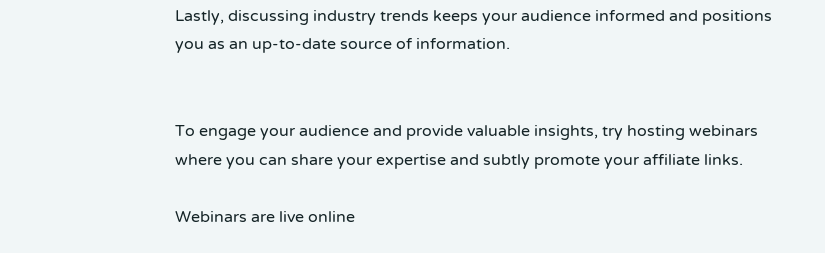Lastly, discussing industry trends keeps your audience informed and positions you as an up-to-date source of information.


To engage your audience and provide valuable insights, try hosting webinars where you can share your expertise and subtly promote your affiliate links.

Webinars are live online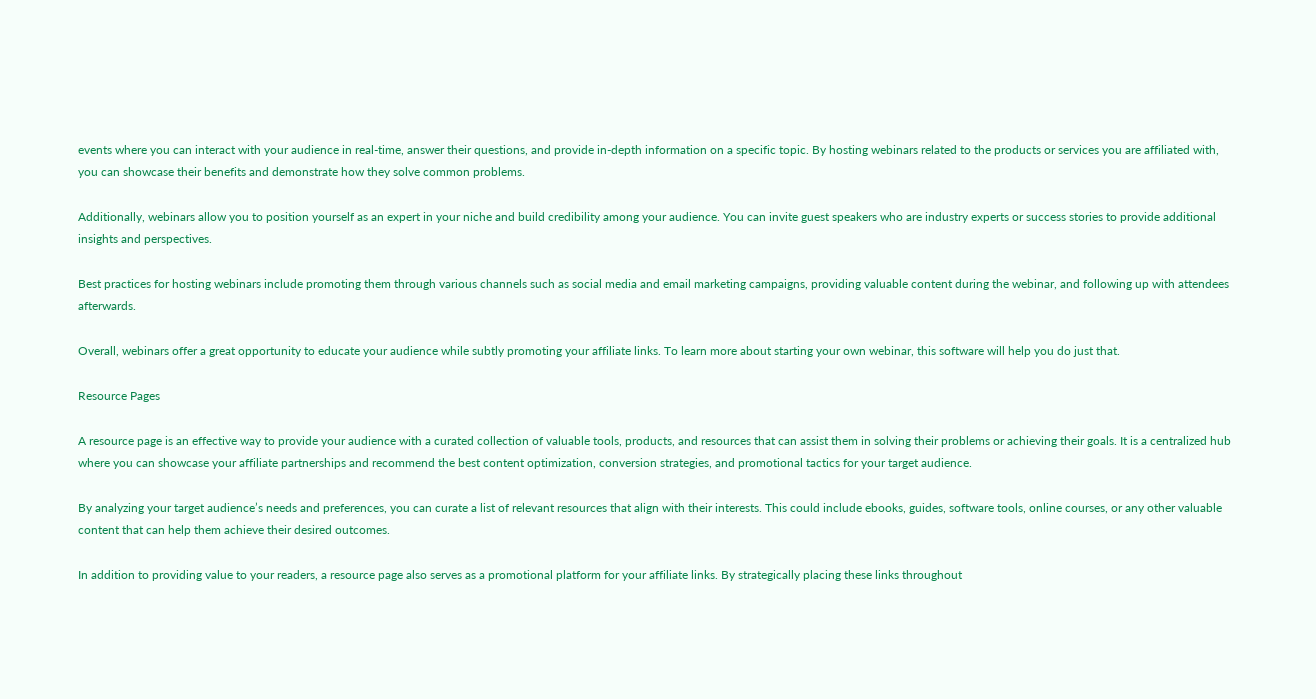events where you can interact with your audience in real-time, answer their questions, and provide in-depth information on a specific topic. By hosting webinars related to the products or services you are affiliated with, you can showcase their benefits and demonstrate how they solve common problems.

Additionally, webinars allow you to position yourself as an expert in your niche and build credibility among your audience. You can invite guest speakers who are industry experts or success stories to provide additional insights and perspectives.

Best practices for hosting webinars include promoting them through various channels such as social media and email marketing campaigns, providing valuable content during the webinar, and following up with attendees afterwards.

Overall, webinars offer a great opportunity to educate your audience while subtly promoting your affiliate links. To learn more about starting your own webinar, this software will help you do just that.

Resource Pages

A resource page is an effective way to provide your audience with a curated collection of valuable tools, products, and resources that can assist them in solving their problems or achieving their goals. It is a centralized hub where you can showcase your affiliate partnerships and recommend the best content optimization, conversion strategies, and promotional tactics for your target audience.

By analyzing your target audience’s needs and preferences, you can curate a list of relevant resources that align with their interests. This could include ebooks, guides, software tools, online courses, or any other valuable content that can help them achieve their desired outcomes.

In addition to providing value to your readers, a resource page also serves as a promotional platform for your affiliate links. By strategically placing these links throughout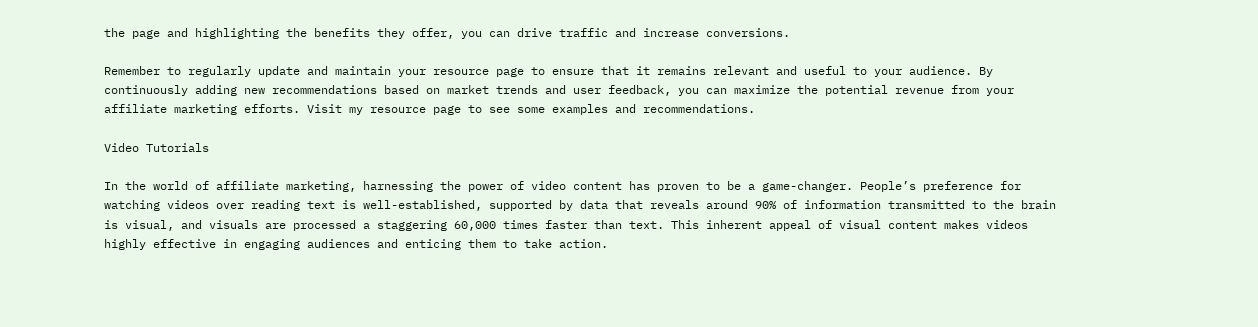the page and highlighting the benefits they offer, you can drive traffic and increase conversions.

Remember to regularly update and maintain your resource page to ensure that it remains relevant and useful to your audience. By continuously adding new recommendations based on market trends and user feedback, you can maximize the potential revenue from your affiliate marketing efforts. Visit my resource page to see some examples and recommendations.

Video Tutorials

In the world of affiliate marketing, harnessing the power of video content has proven to be a game-changer. People’s preference for watching videos over reading text is well-established, supported by data that reveals around 90% of information transmitted to the brain is visual, and visuals are processed a staggering 60,000 times faster than text. This inherent appeal of visual content makes videos highly effective in engaging audiences and enticing them to take action.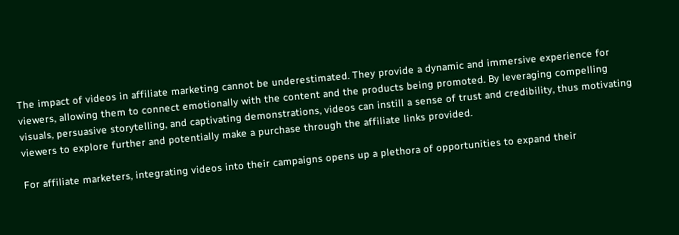The impact of videos in affiliate marketing cannot be underestimated. They provide a dynamic and immersive experience for viewers, allowing them to connect emotionally with the content and the products being promoted. By leveraging compelling visuals, persuasive storytelling, and captivating demonstrations, videos can instill a sense of trust and credibility, thus motivating viewers to explore further and potentially make a purchase through the affiliate links provided.

For affiliate marketers, integrating videos into their campaigns opens up a plethora of opportunities to expand their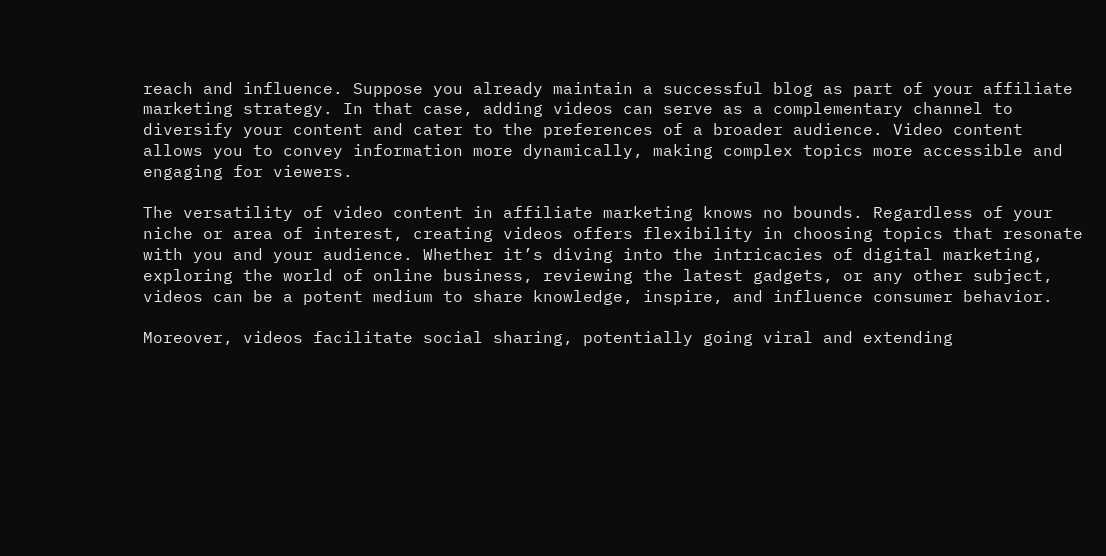reach and influence. Suppose you already maintain a successful blog as part of your affiliate marketing strategy. In that case, adding videos can serve as a complementary channel to diversify your content and cater to the preferences of a broader audience. Video content allows you to convey information more dynamically, making complex topics more accessible and engaging for viewers.

The versatility of video content in affiliate marketing knows no bounds. Regardless of your niche or area of interest, creating videos offers flexibility in choosing topics that resonate with you and your audience. Whether it’s diving into the intricacies of digital marketing, exploring the world of online business, reviewing the latest gadgets, or any other subject, videos can be a potent medium to share knowledge, inspire, and influence consumer behavior.

Moreover, videos facilitate social sharing, potentially going viral and extending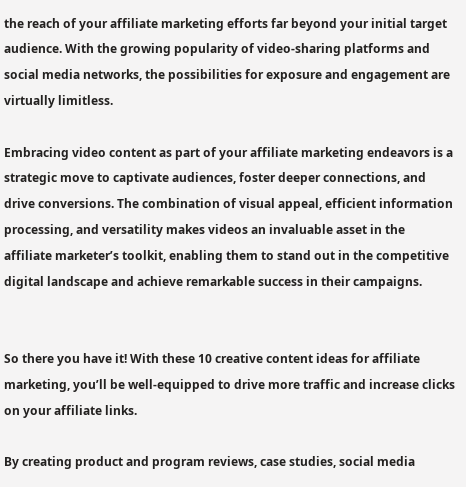the reach of your affiliate marketing efforts far beyond your initial target audience. With the growing popularity of video-sharing platforms and social media networks, the possibilities for exposure and engagement are virtually limitless.

Embracing video content as part of your affiliate marketing endeavors is a strategic move to captivate audiences, foster deeper connections, and drive conversions. The combination of visual appeal, efficient information processing, and versatility makes videos an invaluable asset in the affiliate marketer’s toolkit, enabling them to stand out in the competitive digital landscape and achieve remarkable success in their campaigns.


So there you have it! With these 10 creative content ideas for affiliate marketing, you’ll be well-equipped to drive more traffic and increase clicks on your affiliate links.

By creating product and program reviews, case studies, social media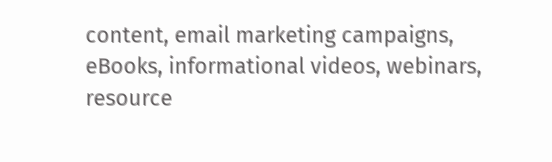content, email marketing campaigns, eBooks, informational videos, webinars, resource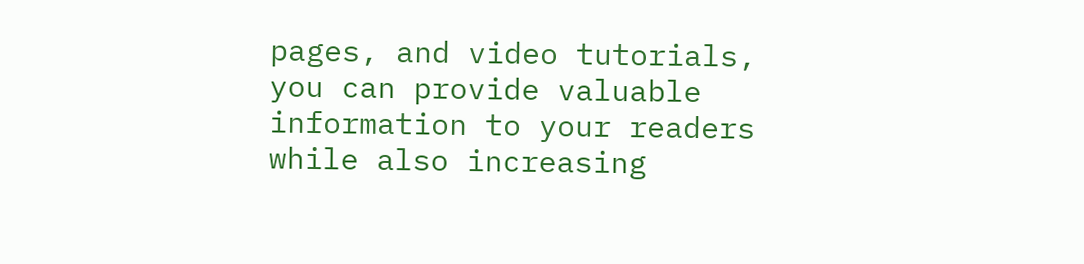pages, and video tutorials, you can provide valuable information to your readers while also increasing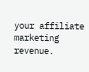your affiliate marketing revenue.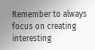Remember to always focus on creating interesting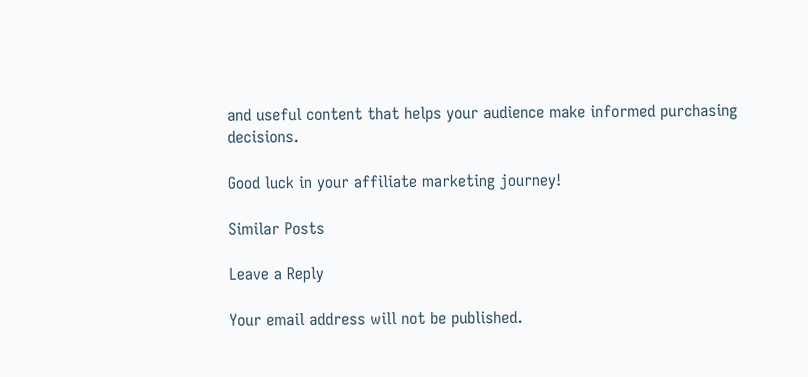and useful content that helps your audience make informed purchasing decisions.

Good luck in your affiliate marketing journey!

Similar Posts

Leave a Reply

Your email address will not be published.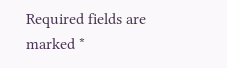Required fields are marked *